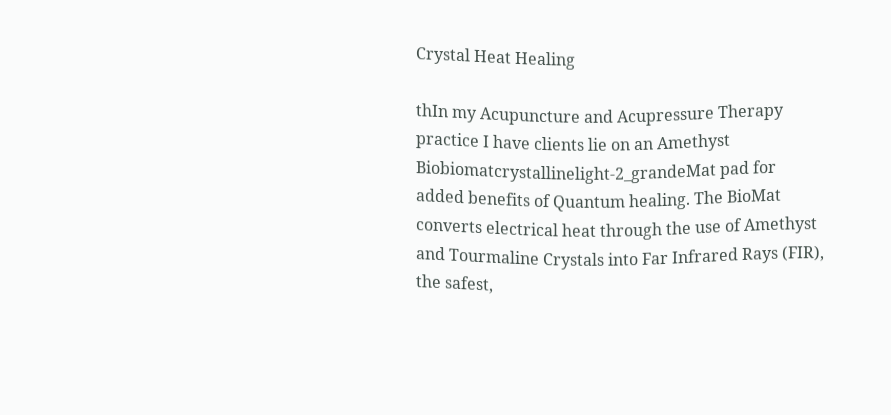Crystal Heat Healing

thIn my Acupuncture and Acupressure Therapy practice I have clients lie on an Amethyst Biobiomatcrystallinelight-2_grandeMat pad for added benefits of Quantum healing. The BioMat converts electrical heat through the use of Amethyst and Tourmaline Crystals into Far Infrared Rays (FIR), the safest,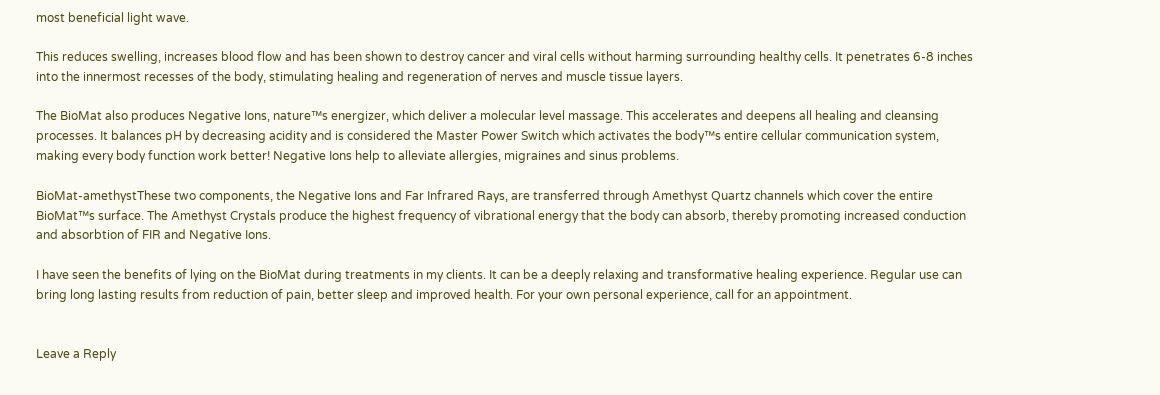most beneficial light wave.

This reduces swelling, increases blood flow and has been shown to destroy cancer and viral cells without harming surrounding healthy cells. It penetrates 6-8 inches into the innermost recesses of the body, stimulating healing and regeneration of nerves and muscle tissue layers.

The BioMat also produces Negative Ions, nature™s energizer, which deliver a molecular level massage. This accelerates and deepens all healing and cleansing processes. It balances pH by decreasing acidity and is considered the Master Power Switch which activates the body™s entire cellular communication system, making every body function work better! Negative Ions help to alleviate allergies, migraines and sinus problems.

BioMat-amethystThese two components, the Negative Ions and Far Infrared Rays, are transferred through Amethyst Quartz channels which cover the entire BioMat™s surface. The Amethyst Crystals produce the highest frequency of vibrational energy that the body can absorb, thereby promoting increased conduction and absorbtion of FIR and Negative Ions.

I have seen the benefits of lying on the BioMat during treatments in my clients. It can be a deeply relaxing and transformative healing experience. Regular use can bring long lasting results from reduction of pain, better sleep and improved health. For your own personal experience, call for an appointment.


Leave a Reply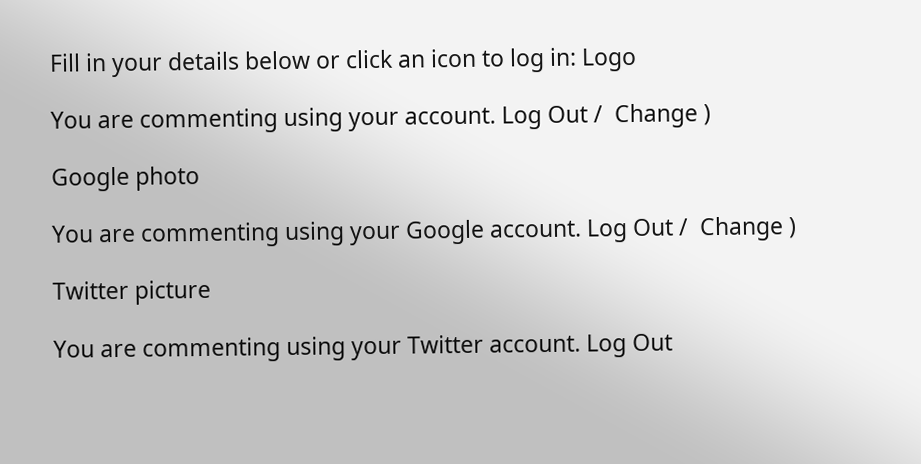Fill in your details below or click an icon to log in: Logo

You are commenting using your account. Log Out /  Change )

Google photo

You are commenting using your Google account. Log Out /  Change )

Twitter picture

You are commenting using your Twitter account. Log Out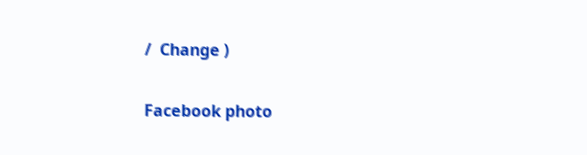/  Change )

Facebook photo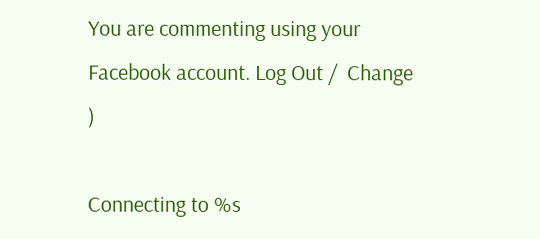You are commenting using your Facebook account. Log Out /  Change )

Connecting to %s